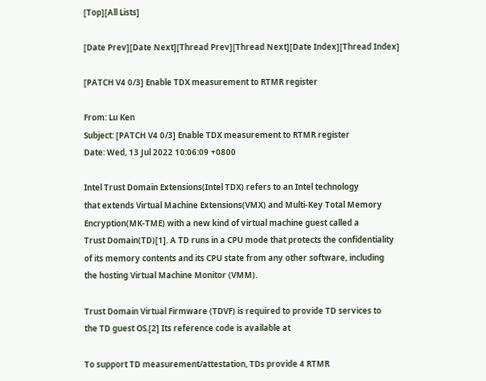[Top][All Lists]

[Date Prev][Date Next][Thread Prev][Thread Next][Date Index][Thread Index]

[PATCH V4 0/3] Enable TDX measurement to RTMR register

From: Lu Ken
Subject: [PATCH V4 0/3] Enable TDX measurement to RTMR register
Date: Wed, 13 Jul 2022 10:06:09 +0800

Intel Trust Domain Extensions(Intel TDX) refers to an Intel technology
that extends Virtual Machine Extensions(VMX) and Multi-Key Total Memory
Encryption(MK-TME) with a new kind of virtual machine guest called a
Trust Domain(TD)[1]. A TD runs in a CPU mode that protects the confidentiality
of its memory contents and its CPU state from any other software, including
the hosting Virtual Machine Monitor (VMM).

Trust Domain Virtual Firmware (TDVF) is required to provide TD services to
the TD guest OS.[2] Its reference code is available at

To support TD measurement/attestation, TDs provide 4 RTMR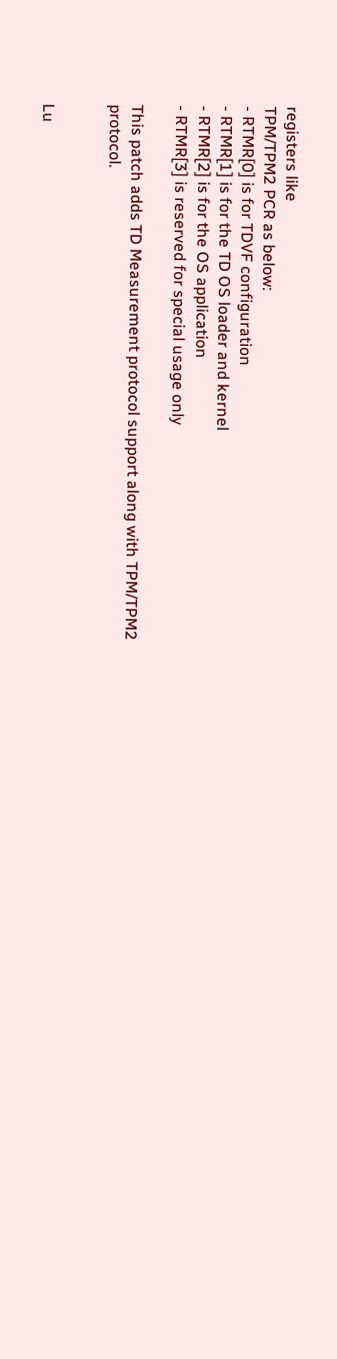registers like
TPM/TPM2 PCR as below:
- RTMR[0] is for TDVF configuration
- RTMR[1] is for the TD OS loader and kernel
- RTMR[2] is for the OS application
- RTMR[3] is reserved for special usage only

This patch adds TD Measurement protocol support along with TPM/TPM2 protocol.


Lu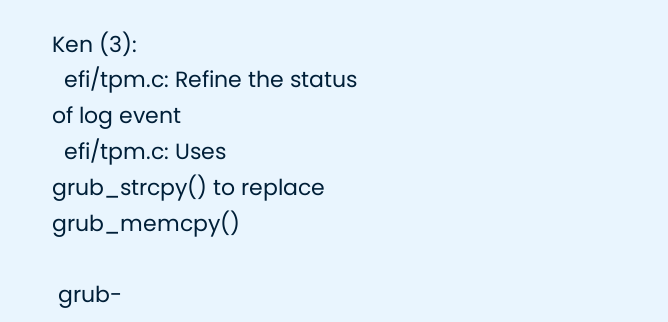Ken (3):
  efi/tpm.c: Refine the status of log event
  efi/tpm.c: Uses grub_strcpy() to replace grub_memcpy()

 grub-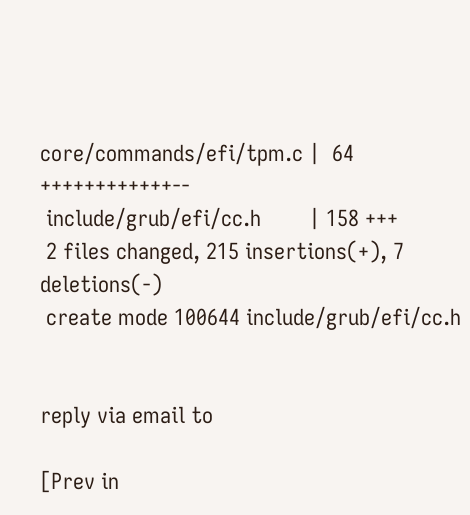core/commands/efi/tpm.c |  64 ++++++++++++--
 include/grub/efi/cc.h        | 158 +++
 2 files changed, 215 insertions(+), 7 deletions(-)
 create mode 100644 include/grub/efi/cc.h


reply via email to

[Prev in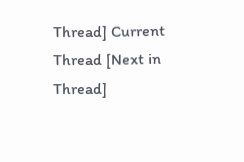Thread] Current Thread [Next in Thread]